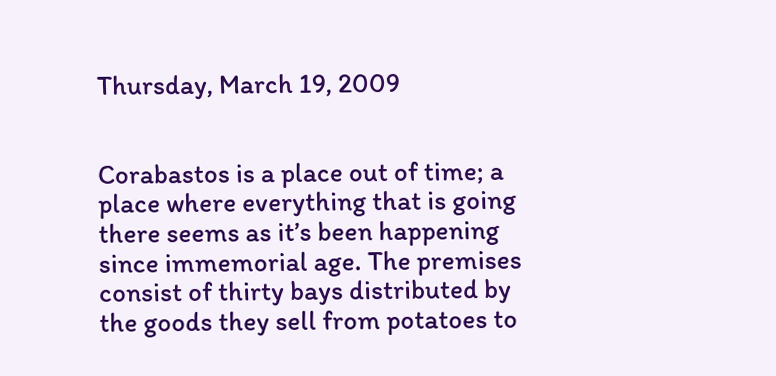Thursday, March 19, 2009


Corabastos is a place out of time; a place where everything that is going there seems as it’s been happening since immemorial age. The premises consist of thirty bays distributed by the goods they sell from potatoes to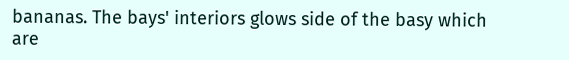bananas. The bays' interiors glows side of the basy which are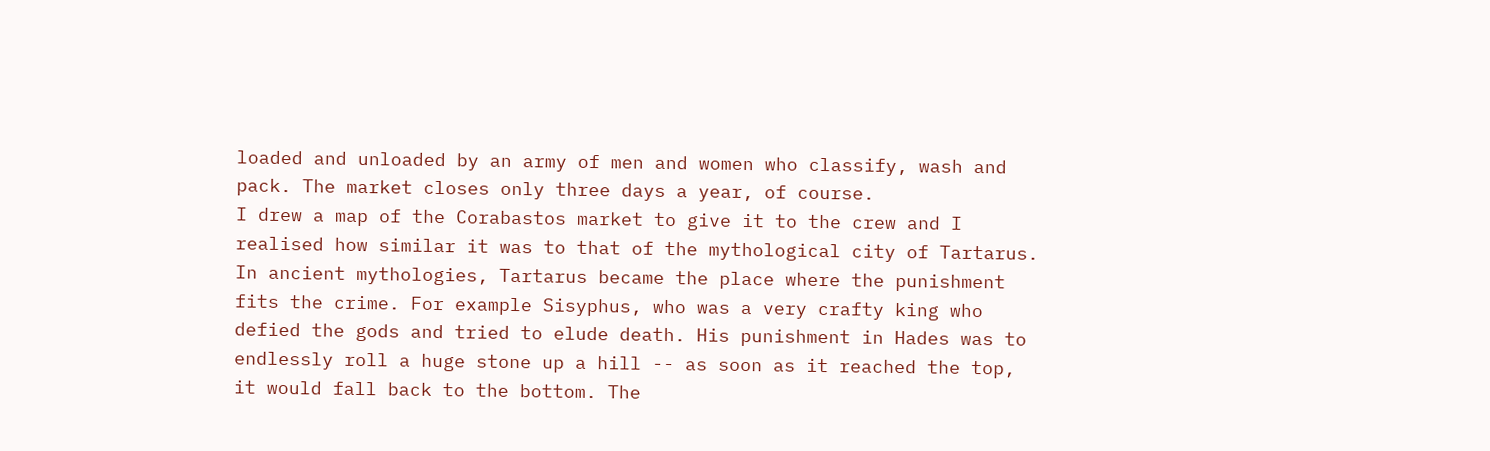loaded and unloaded by an army of men and women who classify, wash and pack. The market closes only three days a year, of course.
I drew a map of the Corabastos market to give it to the crew and I realised how similar it was to that of the mythological city of Tartarus. In ancient mythologies, Tartarus became the place where the punishment fits the crime. For example Sisyphus, who was a very crafty king who defied the gods and tried to elude death. His punishment in Hades was to endlessly roll a huge stone up a hill -- as soon as it reached the top, it would fall back to the bottom. The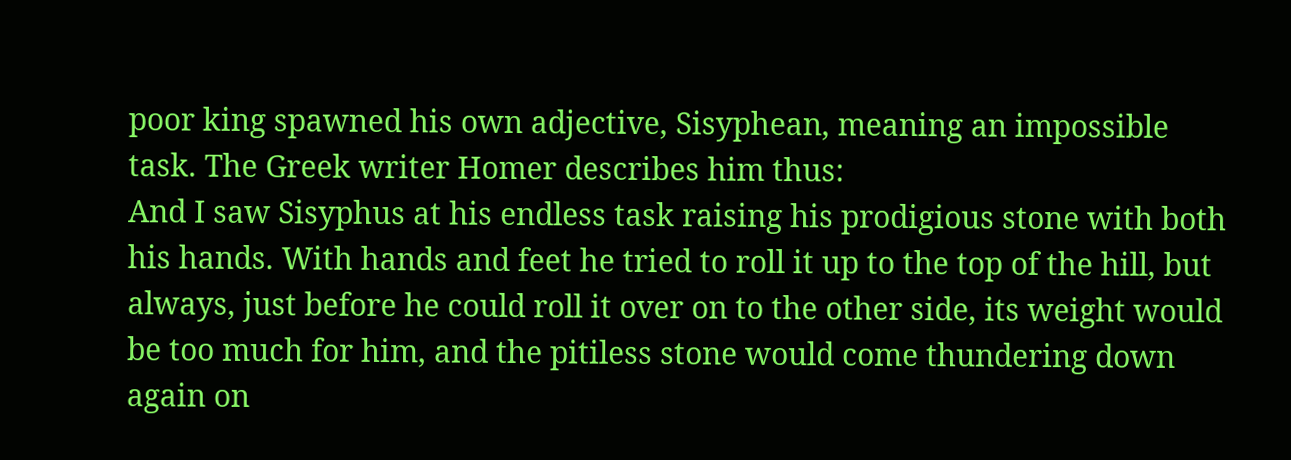poor king spawned his own adjective, Sisyphean, meaning an impossible task. The Greek writer Homer describes him thus:
And I saw Sisyphus at his endless task raising his prodigious stone with both his hands. With hands and feet he tried to roll it up to the top of the hill, but always, just before he could roll it over on to the other side, its weight would be too much for him, and the pitiless stone would come thundering down again on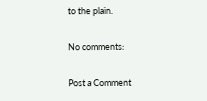to the plain.

No comments:

Post a Comment